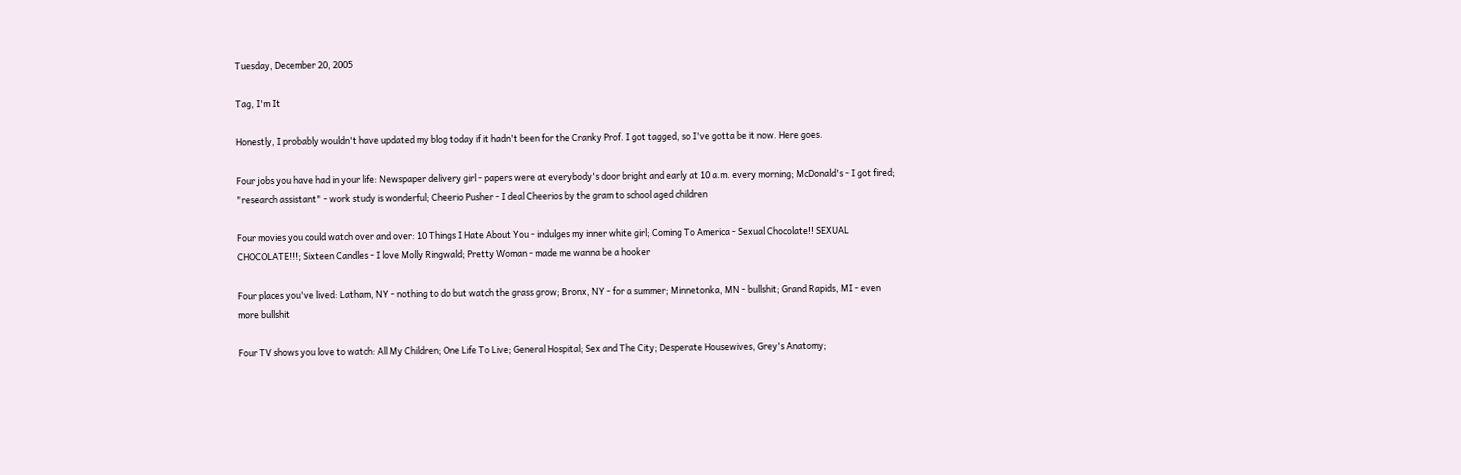Tuesday, December 20, 2005

Tag, I'm It

Honestly, I probably wouldn't have updated my blog today if it hadn't been for the Cranky Prof. I got tagged, so I've gotta be it now. Here goes.

Four jobs you have had in your life: Newspaper delivery girl - papers were at everybody's door bright and early at 10 a.m. every morning; McDonald's - I got fired; "research assistant" - work study is wonderful; Cheerio Pusher - I deal Cheerios by the gram to school aged children

Four movies you could watch over and over: 10 Things I Hate About You - indulges my inner white girl; Coming To America - Sexual Chocolate!! SEXUAL CHOCOLATE!!!; Sixteen Candles - I love Molly Ringwald; Pretty Woman - made me wanna be a hooker

Four places you've lived: Latham, NY - nothing to do but watch the grass grow; Bronx, NY - for a summer; Minnetonka, MN - bullshit; Grand Rapids, MI - even more bullshit

Four TV shows you love to watch: All My Children; One Life To Live; General Hospital; Sex and The City; Desperate Housewives, Grey's Anatomy;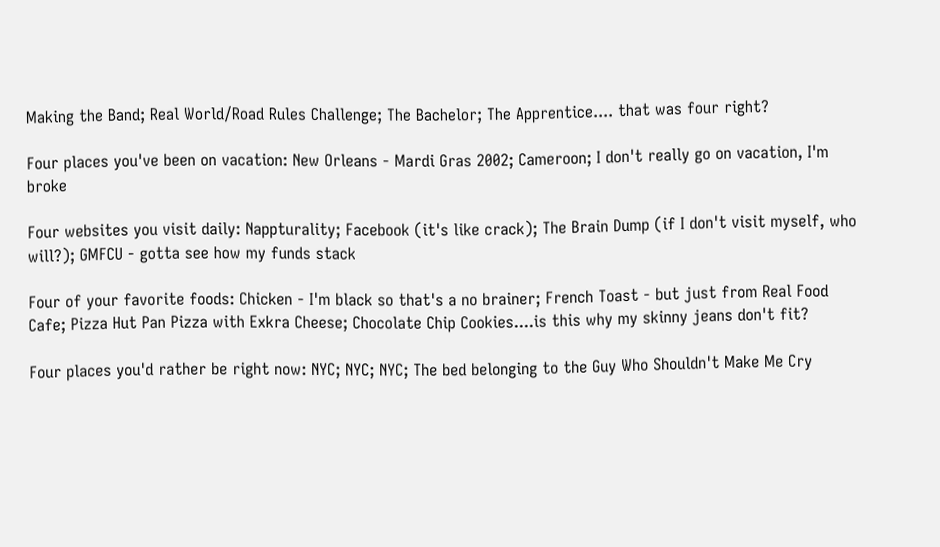Making the Band; Real World/Road Rules Challenge; The Bachelor; The Apprentice.... that was four right?

Four places you've been on vacation: New Orleans - Mardi Gras 2002; Cameroon; I don't really go on vacation, I'm broke

Four websites you visit daily: Nappturality; Facebook (it's like crack); The Brain Dump (if I don't visit myself, who will?); GMFCU - gotta see how my funds stack

Four of your favorite foods: Chicken - I'm black so that's a no brainer; French Toast - but just from Real Food Cafe; Pizza Hut Pan Pizza with Exkra Cheese; Chocolate Chip Cookies....is this why my skinny jeans don't fit?

Four places you'd rather be right now: NYC; NYC; NYC; The bed belonging to the Guy Who Shouldn't Make Me Cry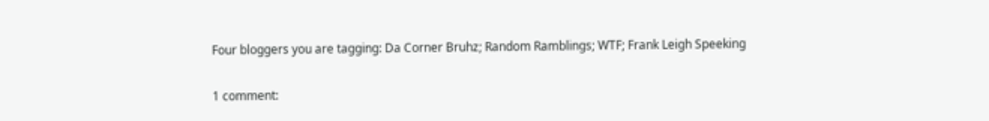Four bloggers you are tagging: Da Corner Bruhz; Random Ramblings; WTF; Frank Leigh Speeking

1 comment: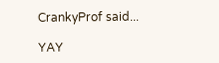CrankyProf said...

YAY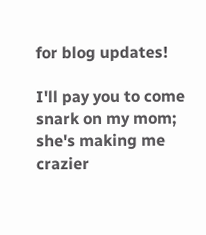for blog updates!

I'll pay you to come snark on my mom; she's making me crazier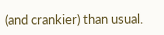(and crankier) than usual.